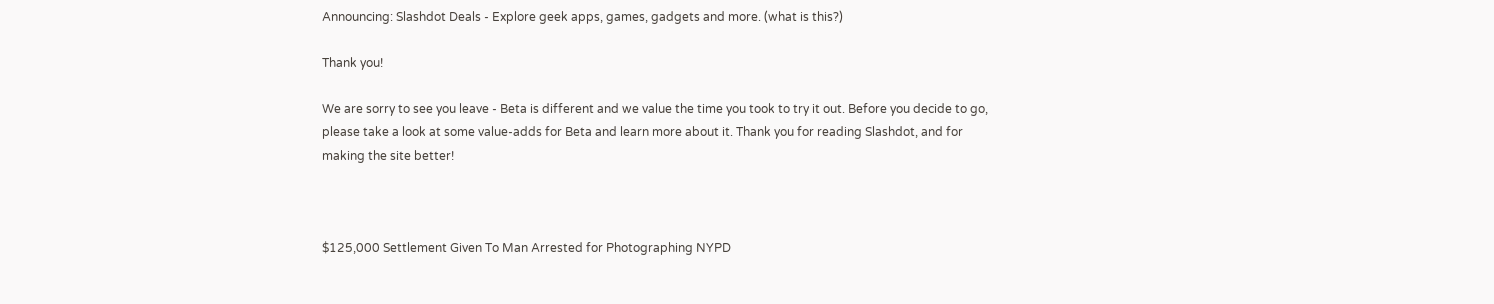Announcing: Slashdot Deals - Explore geek apps, games, gadgets and more. (what is this?)

Thank you!

We are sorry to see you leave - Beta is different and we value the time you took to try it out. Before you decide to go, please take a look at some value-adds for Beta and learn more about it. Thank you for reading Slashdot, and for making the site better!



$125,000 Settlement Given To Man Arrested for Photographing NYPD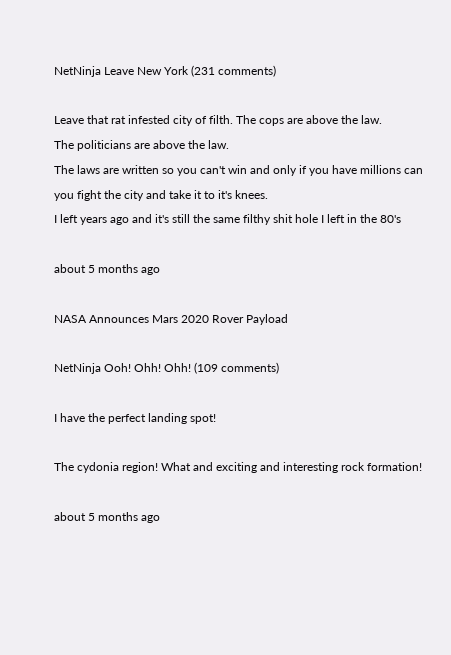NetNinja Leave New York (231 comments)

Leave that rat infested city of filth. The cops are above the law.
The politicians are above the law.
The laws are written so you can't win and only if you have millions can you fight the city and take it to it's knees.
I left years ago and it's still the same filthy shit hole I left in the 80's

about 5 months ago

NASA Announces Mars 2020 Rover Payload

NetNinja Ooh! Ohh! Ohh! (109 comments)

I have the perfect landing spot!

The cydonia region! What and exciting and interesting rock formation!

about 5 months ago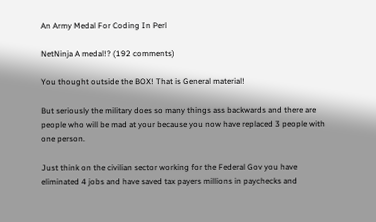An Army Medal For Coding In Perl

NetNinja A medal!? (192 comments)

You thought outside the BOX! That is General material!

But seriously the military does so many things ass backwards and there are people who will be mad at your because you now have replaced 3 people with one person.

Just think on the civilian sector working for the Federal Gov you have eliminated 4 jobs and have saved tax payers millions in paychecks and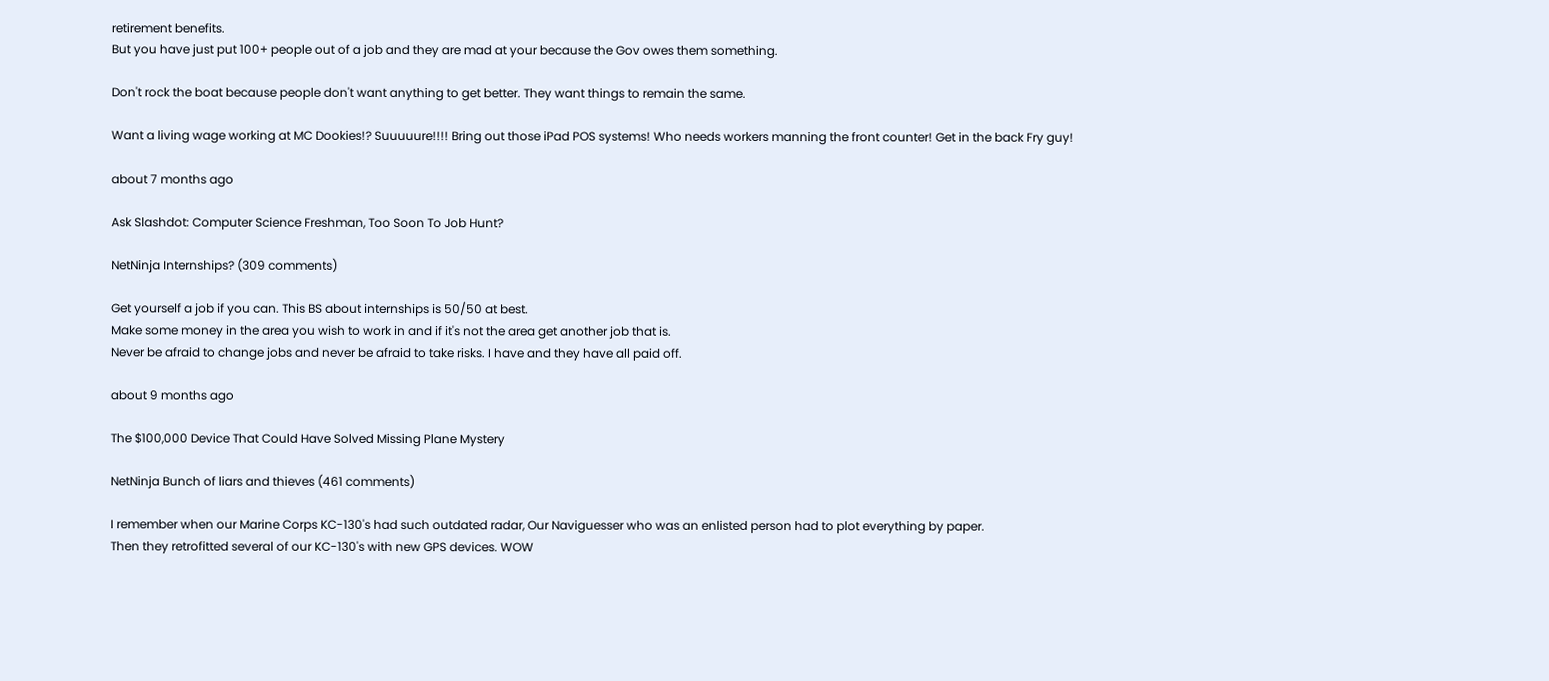retirement benefits.
But you have just put 100+ people out of a job and they are mad at your because the Gov owes them something.

Don't rock the boat because people don't want anything to get better. They want things to remain the same.

Want a living wage working at MC Dookies!? Suuuuure!!!! Bring out those iPad POS systems! Who needs workers manning the front counter! Get in the back Fry guy!

about 7 months ago

Ask Slashdot: Computer Science Freshman, Too Soon To Job Hunt?

NetNinja Internships? (309 comments)

Get yourself a job if you can. This BS about internships is 50/50 at best.
Make some money in the area you wish to work in and if it's not the area get another job that is.
Never be afraid to change jobs and never be afraid to take risks. I have and they have all paid off.

about 9 months ago

The $100,000 Device That Could Have Solved Missing Plane Mystery

NetNinja Bunch of liars and thieves (461 comments)

I remember when our Marine Corps KC-130's had such outdated radar, Our Naviguesser who was an enlisted person had to plot everything by paper.
Then they retrofitted several of our KC-130's with new GPS devices. WOW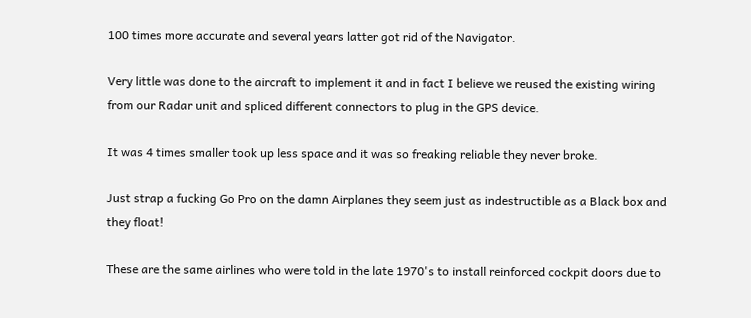100 times more accurate and several years latter got rid of the Navigator.

Very little was done to the aircraft to implement it and in fact I believe we reused the existing wiring from our Radar unit and spliced different connectors to plug in the GPS device.

It was 4 times smaller took up less space and it was so freaking reliable they never broke.

Just strap a fucking Go Pro on the damn Airplanes they seem just as indestructible as a Black box and they float!

These are the same airlines who were told in the late 1970's to install reinforced cockpit doors due to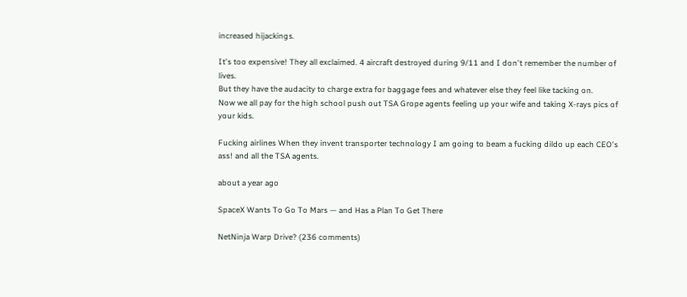increased hijackings.

It's too expensive! They all exclaimed. 4 aircraft destroyed during 9/11 and I don't remember the number of lives.
But they have the audacity to charge extra for baggage fees and whatever else they feel like tacking on.
Now we all pay for the high school push out TSA Grope agents feeling up your wife and taking X-rays pics of your kids.

Fucking airlines When they invent transporter technology I am going to beam a fucking dildo up each CEO's ass! and all the TSA agents.

about a year ago

SpaceX Wants To Go To Mars — and Has a Plan To Get There

NetNinja Warp Drive? (236 comments)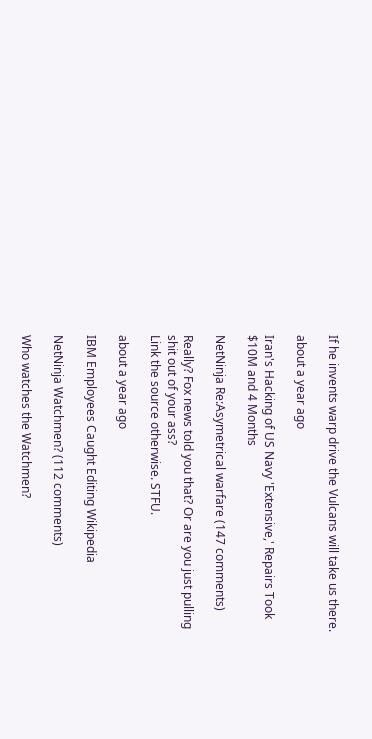If he invents warp drive the Vulcans will take us there.

about a year ago

Iran's Hacking of US Navy 'Extensive,' Repairs Took $10M and 4 Months

NetNinja Re:Asymetrical warfare (147 comments)

Really? Fox news told you that? Or are you just pulling shit out of your ass?
Link the source otherwise. STFU.

about a year ago

IBM Employees Caught Editing Wikipedia

NetNinja Watchmen? (112 comments)

Who watches the Watchmen?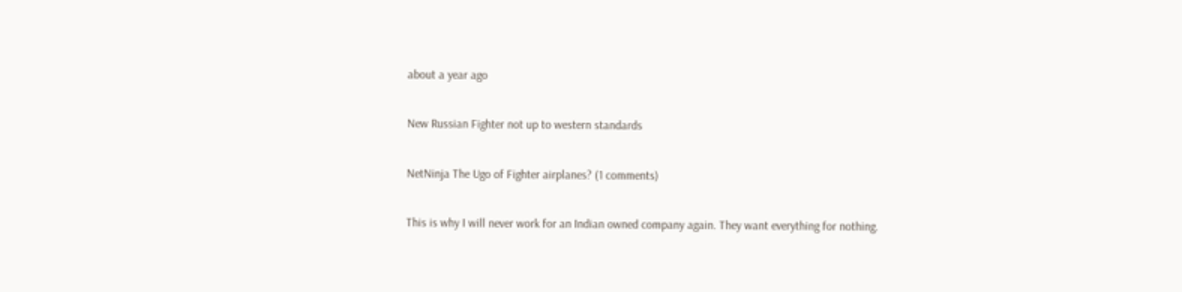about a year ago

New Russian Fighter not up to western standards

NetNinja The Ugo of Fighter airplanes? (1 comments)

This is why I will never work for an Indian owned company again. They want everything for nothing.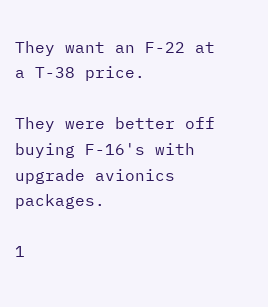They want an F-22 at a T-38 price.

They were better off buying F-16's with upgrade avionics packages.

1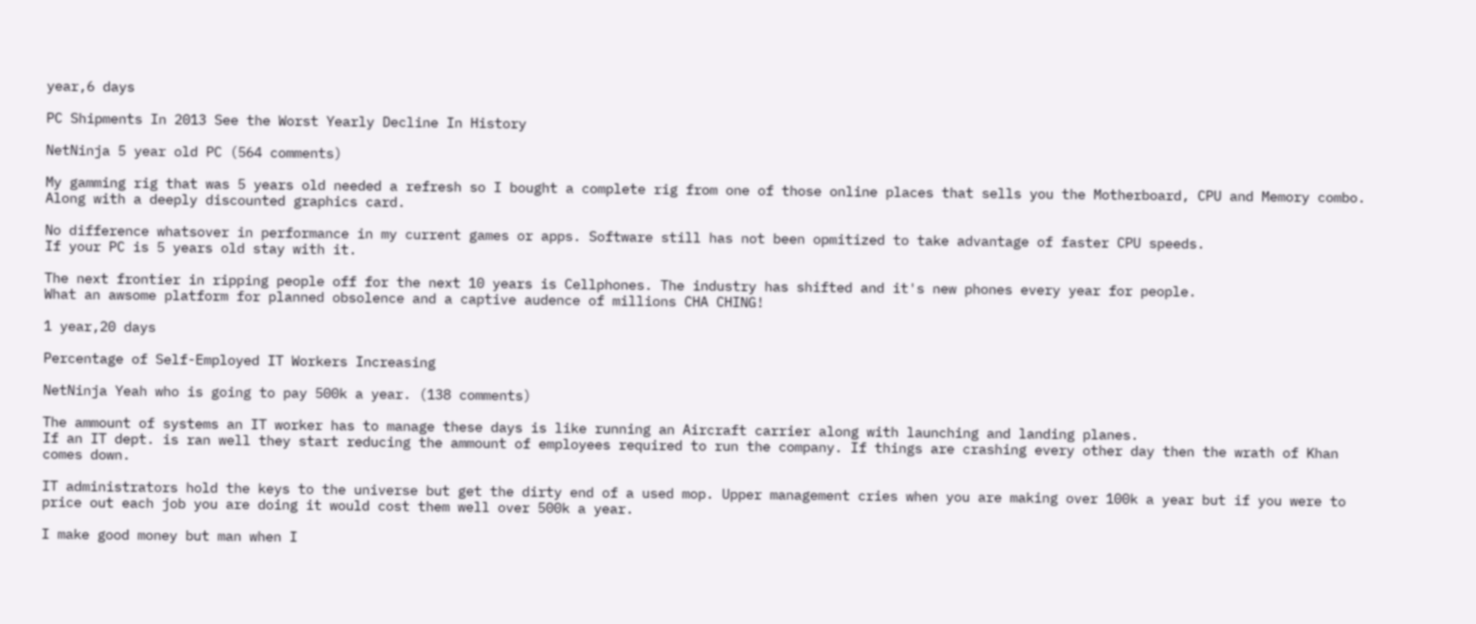year,6 days

PC Shipments In 2013 See the Worst Yearly Decline In History

NetNinja 5 year old PC (564 comments)

My gamming rig that was 5 years old needed a refresh so I bought a complete rig from one of those online places that sells you the Motherboard, CPU and Memory combo. Along with a deeply discounted graphics card.

No difference whatsover in performance in my current games or apps. Software still has not been opmitized to take advantage of faster CPU speeds.
If your PC is 5 years old stay with it.

The next frontier in ripping people off for the next 10 years is Cellphones. The industry has shifted and it's new phones every year for people.
What an awsome platform for planned obsolence and a captive audence of millions CHA CHING!

1 year,20 days

Percentage of Self-Employed IT Workers Increasing

NetNinja Yeah who is going to pay 500k a year. (138 comments)

The ammount of systems an IT worker has to manage these days is like running an Aircraft carrier along with launching and landing planes.
If an IT dept. is ran well they start reducing the ammount of employees required to run the company. If things are crashing every other day then the wrath of Khan comes down.

IT administrators hold the keys to the universe but get the dirty end of a used mop. Upper management cries when you are making over 100k a year but if you were to price out each job you are doing it would cost them well over 500k a year.

I make good money but man when I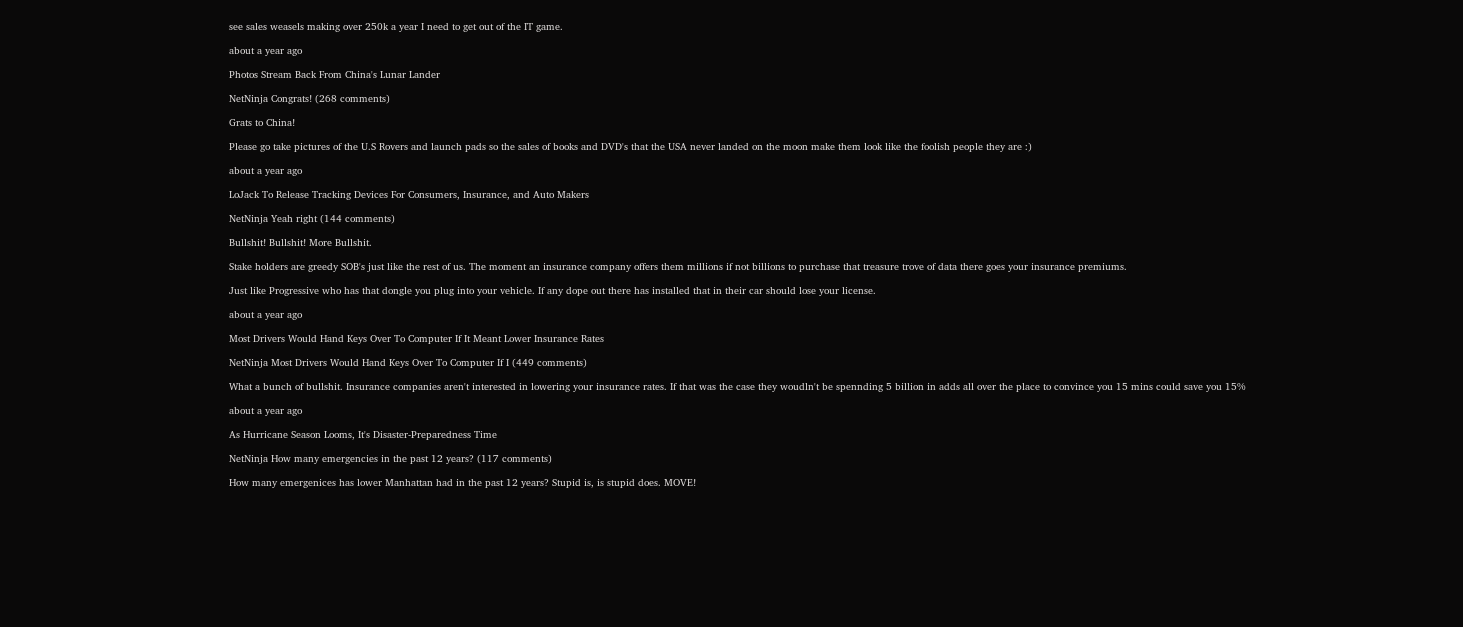see sales weasels making over 250k a year I need to get out of the IT game.

about a year ago

Photos Stream Back From China's Lunar Lander

NetNinja Congrats! (268 comments)

Grats to China!

Please go take pictures of the U.S Rovers and launch pads so the sales of books and DVD's that the USA never landed on the moon make them look like the foolish people they are :)

about a year ago

LoJack To Release Tracking Devices For Consumers, Insurance, and Auto Makers

NetNinja Yeah right (144 comments)

Bullshit! Bullshit! More Bullshit.

Stake holders are greedy SOB's just like the rest of us. The moment an insurance company offers them millions if not billions to purchase that treasure trove of data there goes your insurance premiums.

Just like Progressive who has that dongle you plug into your vehicle. If any dope out there has installed that in their car should lose your license.

about a year ago

Most Drivers Would Hand Keys Over To Computer If It Meant Lower Insurance Rates

NetNinja Most Drivers Would Hand Keys Over To Computer If I (449 comments)

What a bunch of bullshit. Insurance companies aren't interested in lowering your insurance rates. If that was the case they woudln't be spennding 5 billion in adds all over the place to convince you 15 mins could save you 15%

about a year ago

As Hurricane Season Looms, It's Disaster-Preparedness Time

NetNinja How many emergencies in the past 12 years? (117 comments)

How many emergenices has lower Manhattan had in the past 12 years? Stupid is, is stupid does. MOVE!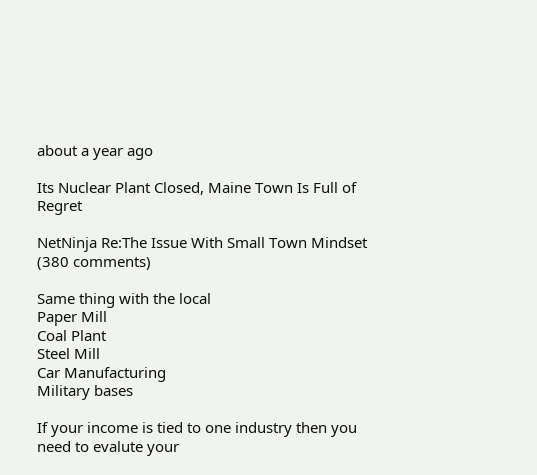about a year ago

Its Nuclear Plant Closed, Maine Town Is Full of Regret

NetNinja Re:The Issue With Small Town Mindset (380 comments)

Same thing with the local
Paper Mill
Coal Plant
Steel Mill
Car Manufacturing
Military bases

If your income is tied to one industry then you need to evalute your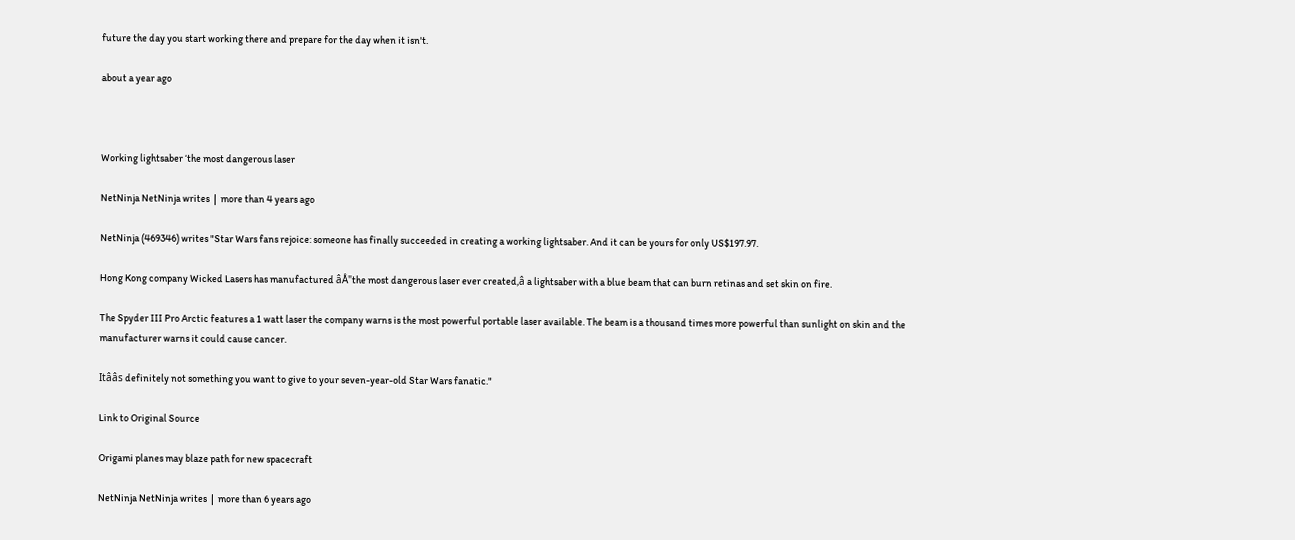future the day you start working there and prepare for the day when it isn't.

about a year ago



Working lightsaber ‘the most dangerous laser

NetNinja NetNinja writes  |  more than 4 years ago

NetNinja (469346) writes "Star Wars fans rejoice: someone has finally succeeded in creating a working lightsaber. And it can be yours for only US$197.97.

Hong Kong company Wicked Lasers has manufactured âÅ"the most dangerous laser ever created,â a lightsaber with a blue beam that can burn retinas and set skin on fire.

The Spyder III Pro Arctic features a 1 watt laser the company warns is the most powerful portable laser available. The beam is a thousand times more powerful than sunlight on skin and the manufacturer warns it could cause cancer.

Itââs definitely not something you want to give to your seven-year-old Star Wars fanatic."

Link to Original Source

Origami planes may blaze path for new spacecraft

NetNinja NetNinja writes  |  more than 6 years ago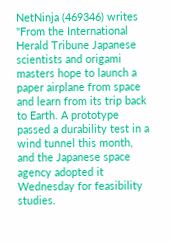NetNinja (469346) writes "From the International Herald Tribune Japanese scientists and origami masters hope to launch a paper airplane from space and learn from its trip back to Earth. A prototype passed a durability test in a wind tunnel this month, and the Japanese space agency adopted it Wednesday for feasibility studies.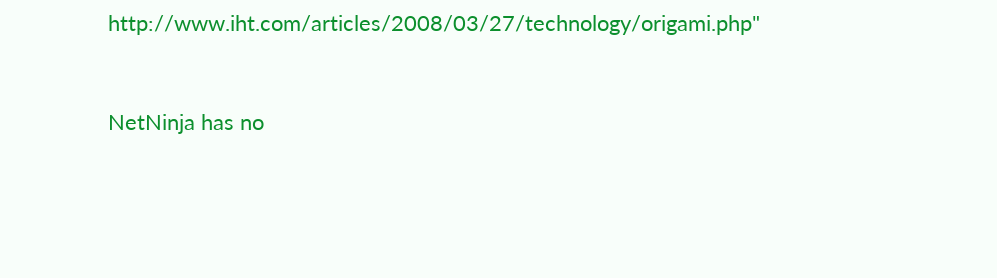http://www.iht.com/articles/2008/03/27/technology/origami.php"


NetNinja has no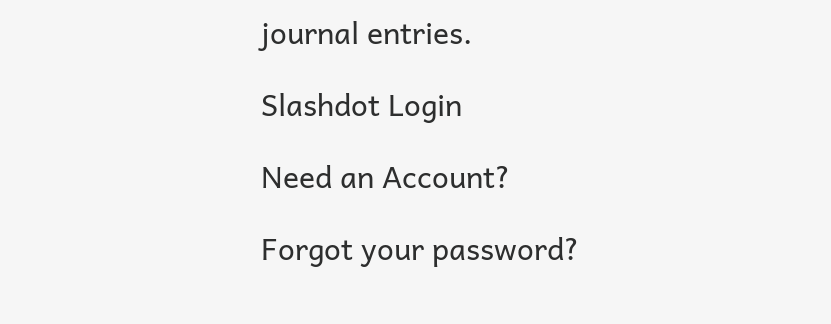journal entries.

Slashdot Login

Need an Account?

Forgot your password?